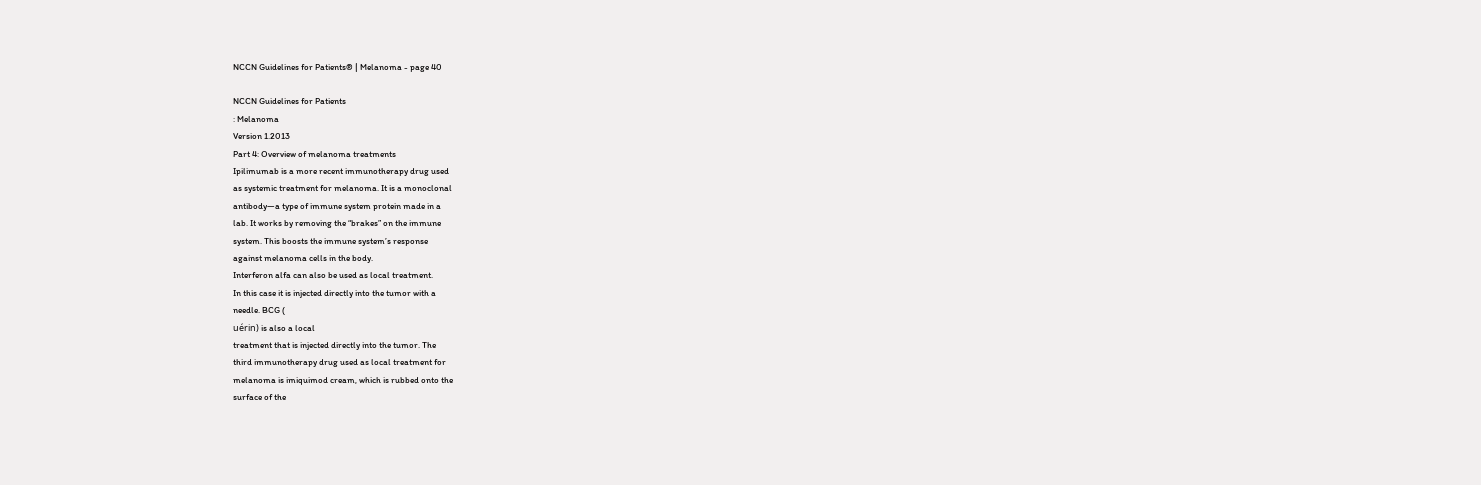NCCN Guidelines for Patients® | Melanoma - page 40

NCCN Guidelines for Patients
: Melanoma
Version 1.2013
Part 4: Overview of melanoma treatments
Ipilimumab is a more recent immunotherapy drug used
as systemic treatment for melanoma. It is a monoclonal
antibody—a type of immune system protein made in a
lab. It works by removing the “brakes” on the immune
system. This boosts the immune system’s response
against melanoma cells in the body.
Interferon alfa can also be used as local treatment.
In this case it is injected directly into the tumor with a
needle. BCG (
uérin) is also a local
treatment that is injected directly into the tumor. The
third immunotherapy drug used as local treatment for
melanoma is imiquimod cream, which is rubbed onto the
surface of the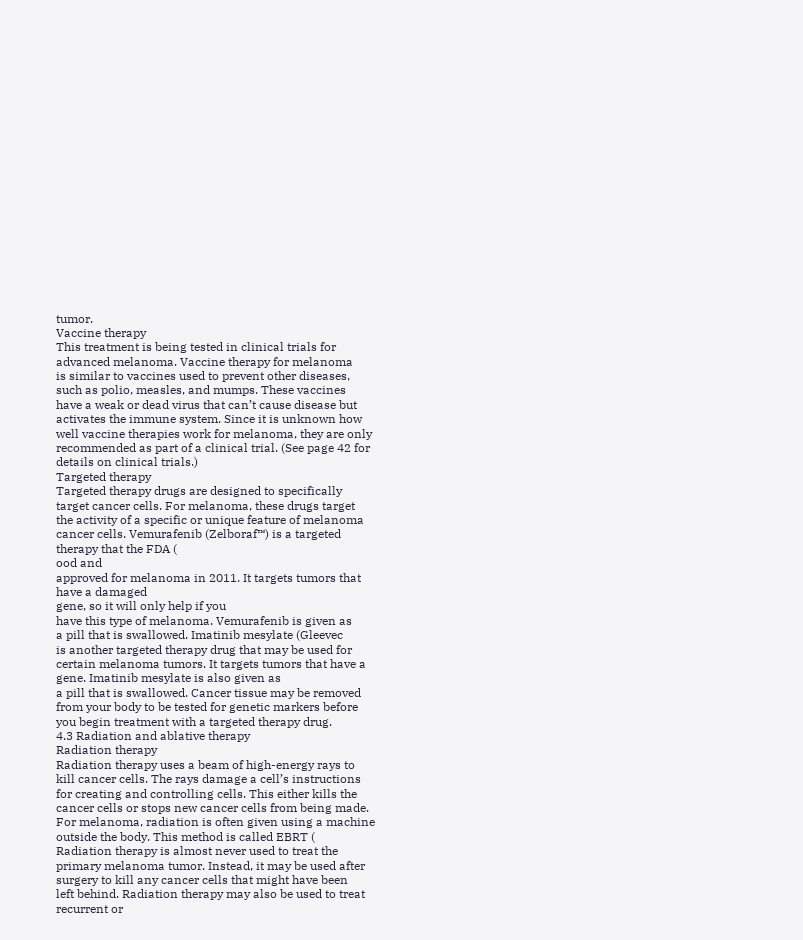tumor.
Vaccine therapy
This treatment is being tested in clinical trials for
advanced melanoma. Vaccine therapy for melanoma
is similar to vaccines used to prevent other diseases,
such as polio, measles, and mumps. These vaccines
have a weak or dead virus that can’t cause disease but
activates the immune system. Since it is unknown how
well vaccine therapies work for melanoma, they are only
recommended as part of a clinical trial. (See page 42 for
details on clinical trials.)
Targeted therapy
Targeted therapy drugs are designed to specifically
target cancer cells. For melanoma, these drugs target
the activity of a specific or unique feature of melanoma
cancer cells. Vemurafenib (Zelboraf™) is a targeted
therapy that the FDA (
ood and
approved for melanoma in 2011. It targets tumors that
have a damaged
gene, so it will only help if you
have this type of melanoma. Vemurafenib is given as
a pill that is swallowed. Imatinib mesylate (Gleevec
is another targeted therapy drug that may be used for
certain melanoma tumors. It targets tumors that have a
gene. Imatinib mesylate is also given as
a pill that is swallowed. Cancer tissue may be removed
from your body to be tested for genetic markers before
you begin treatment with a targeted therapy drug.
4.3 Radiation and ablative therapy
Radiation therapy
Radiation therapy uses a beam of high-energy rays to
kill cancer cells. The rays damage a cell’s instructions
for creating and controlling cells. This either kills the
cancer cells or stops new cancer cells from being made.
For melanoma, radiation is often given using a machine
outside the body. This method is called EBRT (
Radiation therapy is almost never used to treat the
primary melanoma tumor. Instead, it may be used after
surgery to kill any cancer cells that might have been
left behind. Radiation therapy may also be used to treat
recurrent or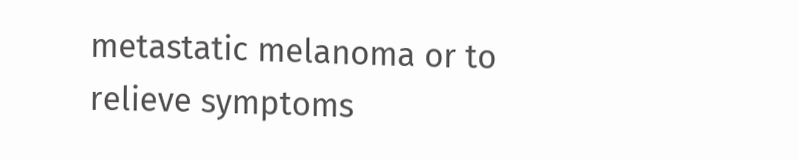metastatic melanoma or to relieve symptoms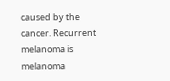caused by the cancer. Recurrent melanoma is melanoma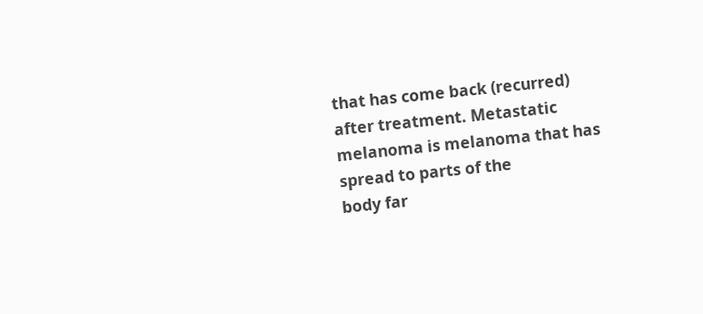that has come back (recurred) after treatment. Metastatic
melanoma is melanoma that has spread to parts of the
body far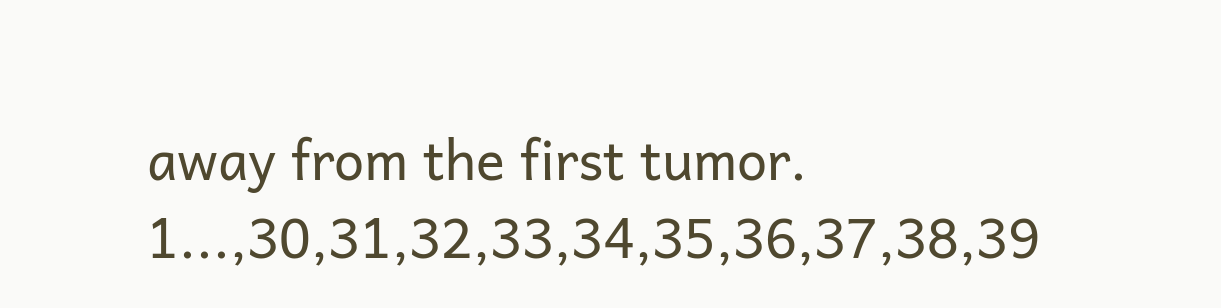away from the first tumor.
1...,30,31,32,33,34,35,36,37,38,39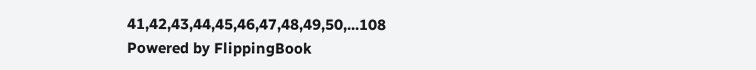41,42,43,44,45,46,47,48,49,50,...108
Powered by FlippingBook